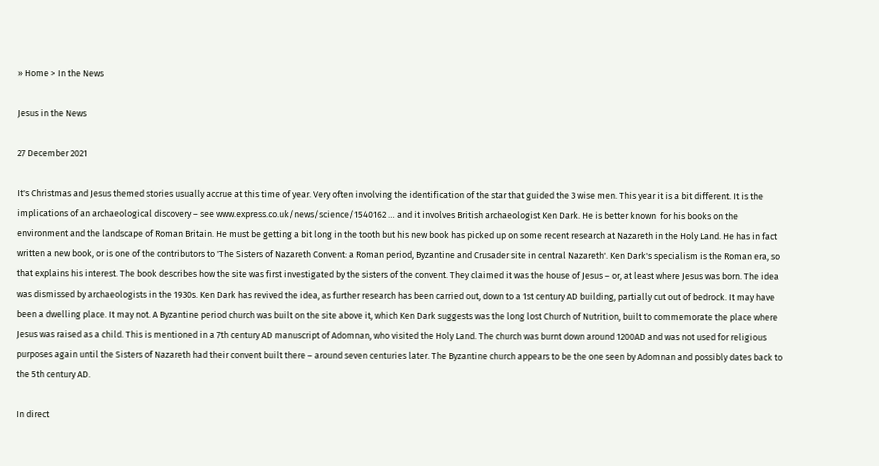» Home > In the News

Jesus in the News

27 December 2021

It's Christmas and Jesus themed stories usually accrue at this time of year. Very often involving the identification of the star that guided the 3 wise men. This year it is a bit different. It is the implications of an archaeological discovery – see www.express.co.uk/news/science/1540162 … and it involves British archaeologist Ken Dark. He is better known  for his books on the environment and the landscape of Roman Britain. He must be getting a bit long in the tooth but his new book has picked up on some recent research at Nazareth in the Holy Land. He has in fact written a new book, or is one of the contributors to 'The Sisters of Nazareth Convent: a Roman period, Byzantine and Crusader site in central Nazareth'. Ken Dark's specialism is the Roman era, so that explains his interest. The book describes how the site was first investigated by the sisters of the convent. They claimed it was the house of Jesus – or, at least where Jesus was born. The idea was dismissed by archaeologists in the 1930s. Ken Dark has revived the idea, as further research has been carried out, down to a 1st century AD building, partially cut out of bedrock. It may have been a dwelling place. It may not. A Byzantine period church was built on the site above it, which Ken Dark suggests was the long lost Church of Nutrition, built to commemorate the place where  Jesus was raised as a child. This is mentioned in a 7th century AD manuscript of Adomnan, who visited the Holy Land. The church was burnt down around 1200AD and was not used for religious purposes again until the Sisters of Nazareth had their convent built there – around seven centuries later. The Byzantine church appears to be the one seen by Adomnan and possibly dates back to the 5th century AD.

In direct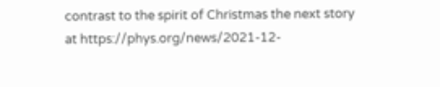contrast to the spirit of Christmas the next story at https://phys.org/news/2021-12-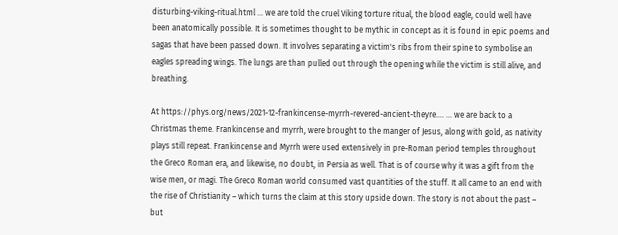disturbing-viking-ritual.html … we are told the cruel Viking torture ritual, the blood eagle, could well have been anatomically possible. It is sometimes thought to be mythic in concept as it is found in epic poems and sagas that have been passed down. It involves separating a victim's ribs from their spine to symbolise an eagles spreading wings. The lungs are than pulled out through the opening while the victim is still alive, and breathing.

At https://phys.org/news/2021-12-frankincense-myrrh-revered-ancient-theyre…. … we are back to a Christmas theme. Frankincense and myrrh, were brought to the manger of Jesus, along with gold, as nativity plays still repeat. Frankincense and Myrrh were used extensively in pre-Roman period temples throughout the Greco Roman era, and likewise, no doubt, in Persia as well. That is of course why it was a gift from the  wise men, or magi. The Greco Roman world consumed vast quantities of the stuff. It all came to an end with the rise of Christianity – which turns the claim at this story upside down. The story is not about the past – but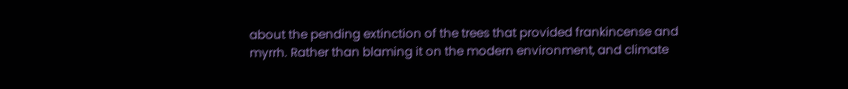about the pending extinction of the trees that provided frankincense and myrrh. Rather than blaming it on the modern environment, and climate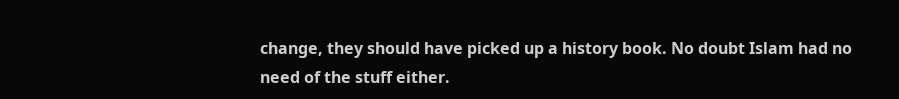change, they should have picked up a history book. No doubt Islam had no need of the stuff either.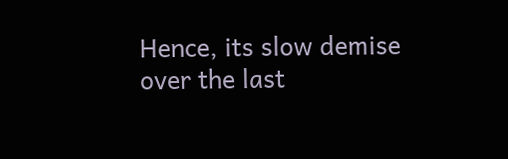Hence, its slow demise over the last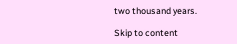two thousand years.

Skip to content